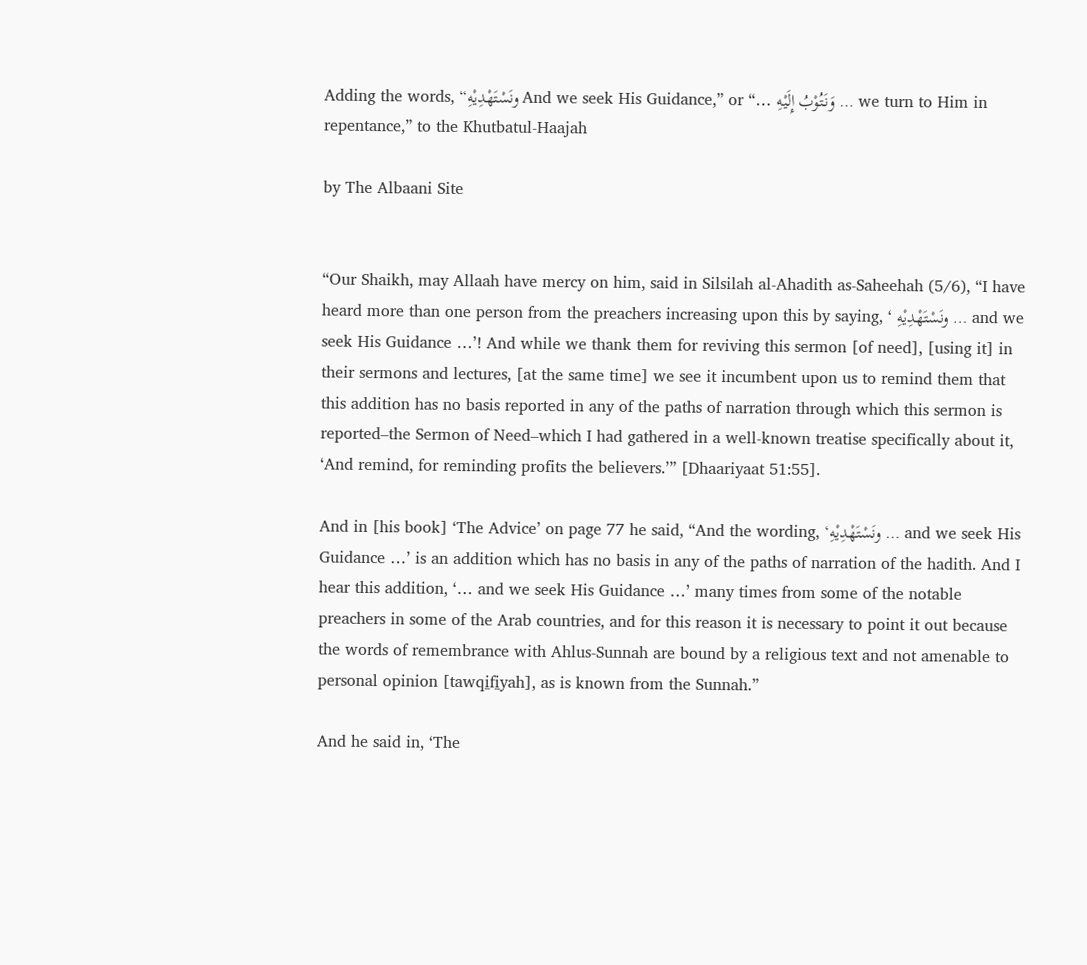Adding the words, “ونَسْتَهْدِيْهِ And we seek His Guidance,” or “… وَنَتُوْبُ إِلَيْهِ … we turn to Him in repentance,” to the Khutbatul-Haajah

by The Albaani Site


“Our Shaikh, may Allaah have mercy on him, said in Silsilah al-Ahadith as-Saheehah (5/6), “I have heard more than one person from the preachers increasing upon this by saying, ‘ ونَسْتَهْدِيْهِ … and we seek His Guidance …’! And while we thank them for reviving this sermon [of need], [using it] in their sermons and lectures, [at the same time] we see it incumbent upon us to remind them that this addition has no basis reported in any of the paths of narration through which this sermon is reported–the Sermon of Need–which I had gathered in a well-known treatise specifically about it, ‘And remind, for reminding profits the believers.’” [Dhaariyaat 51:55].

And in [his book] ‘The Advice’ on page 77 he said, “And the wording, ‘ونَسْتَهْدِيْهِ … and we seek His Guidance …’ is an addition which has no basis in any of the paths of narration of the hadith. And I hear this addition, ‘… and we seek His Guidance …’ many times from some of the notable preachers in some of the Arab countries, and for this reason it is necessary to point it out because the words of remembrance with Ahlus-Sunnah are bound by a religious text and not amenable to personal opinion [tawqi̱fi̱yah], as is known from the Sunnah.”

And he said in, ‘The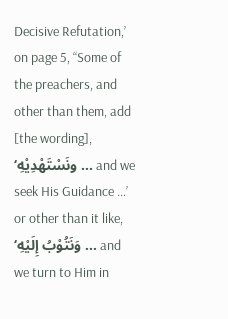Decisive Refutation,’ on page 5, “Some of the preachers, and other than them, add [the wording], ‘ونَسْتَهْدِيْهِ … and we seek His Guidance …’ or other than it like, ‘وَنَتُوْبُ إِلَيْهِ … and we turn to Him in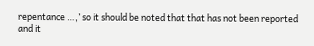repentance …,’ so it should be noted that that has not been reported and it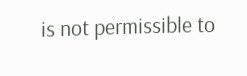is not permissible to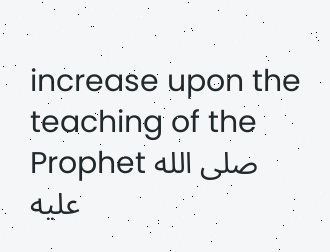increase upon the teaching of the Prophet صلى الله عليه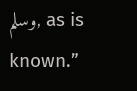وسلم, as is known.”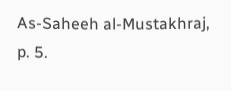As-Saheeh al-Mustakhraj, p. 5.